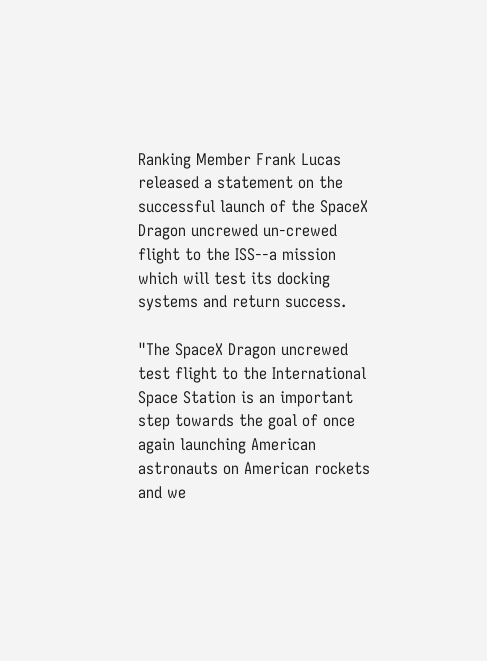Ranking Member Frank Lucas released a statement on the successful launch of the SpaceX Dragon uncrewed un-crewed flight to the ISS--a mission which will test its docking systems and return success.

"The SpaceX Dragon uncrewed test flight to the International Space Station is an important step towards the goal of once again launching American astronauts on American rockets and we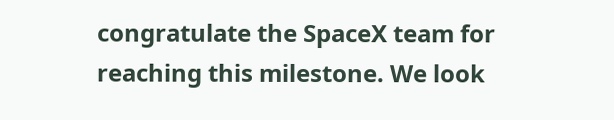congratulate the SpaceX team for reaching this milestone. We look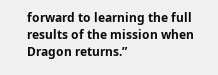forward to learning the full results of the mission when Dragon returns.”